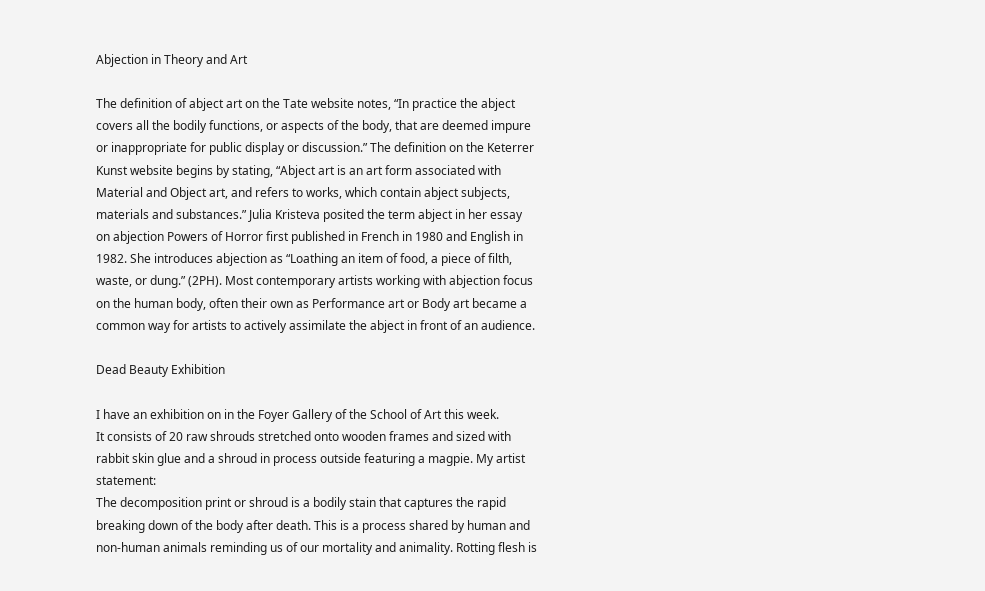Abjection in Theory and Art

The definition of abject art on the Tate website notes, “In practice the abject covers all the bodily functions, or aspects of the body, that are deemed impure or inappropriate for public display or discussion.” The definition on the Keterrer Kunst website begins by stating, “Abject art is an art form associated with Material and Object art, and refers to works, which contain abject subjects, materials and substances.” Julia Kristeva posited the term abject in her essay on abjection Powers of Horror first published in French in 1980 and English in 1982. She introduces abjection as “Loathing an item of food, a piece of filth, waste, or dung.” (2PH). Most contemporary artists working with abjection focus on the human body, often their own as Performance art or Body art became a common way for artists to actively assimilate the abject in front of an audience.

Dead Beauty Exhibition

I have an exhibition on in the Foyer Gallery of the School of Art this week.
It consists of 20 raw shrouds stretched onto wooden frames and sized with rabbit skin glue and a shroud in process outside featuring a magpie. My artist statement:
The decomposition print or shroud is a bodily stain that captures the rapid breaking down of the body after death. This is a process shared by human and non-human animals reminding us of our mortality and animality. Rotting flesh is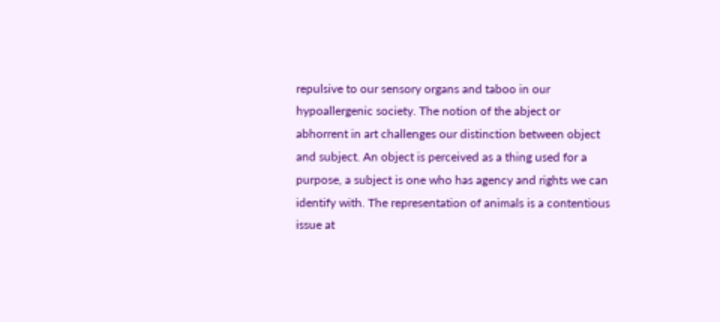repulsive to our sensory organs and taboo in our hypoallergenic society. The notion of the abject or abhorrent in art challenges our distinction between object and subject. An object is perceived as a thing used for a purpose, a subject is one who has agency and rights we can identify with. The representation of animals is a contentious issue at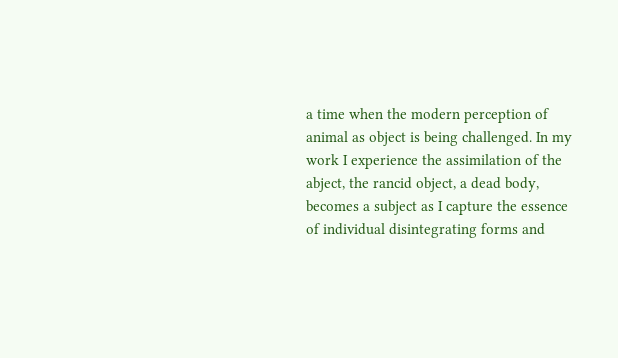a time when the modern perception of animal as object is being challenged. In my work I experience the assimilation of the abject, the rancid object, a dead body, becomes a subject as I capture the essence of individual disintegrating forms and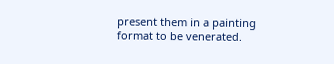present them in a painting format to be venerated.